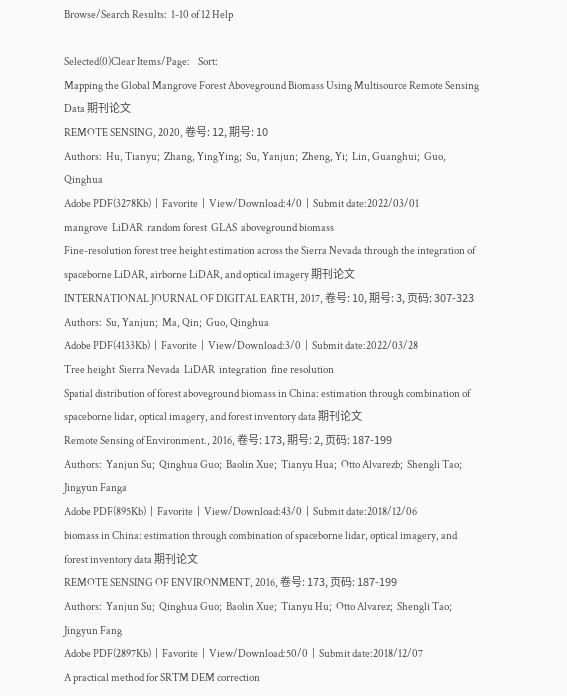Browse/Search Results:  1-10 of 12 Help

Selected(0)Clear Items/Page:    Sort:
Mapping the Global Mangrove Forest Aboveground Biomass Using Multisource Remote Sensing Data 期刊论文
REMOTE SENSING, 2020, 卷号: 12, 期号: 10
Authors:  Hu, Tianyu;  Zhang, YingYing;  Su, Yanjun;  Zheng, Yi;  Lin, Guanghui;  Guo, Qinghua
Adobe PDF(3278Kb)  |  Favorite  |  View/Download:4/0  |  Submit date:2022/03/01
mangrove  LiDAR  random forest  GLAS  aboveground biomass
Fine-resolution forest tree height estimation across the Sierra Nevada through the integration of spaceborne LiDAR, airborne LiDAR, and optical imagery 期刊论文
INTERNATIONAL JOURNAL OF DIGITAL EARTH, 2017, 卷号: 10, 期号: 3, 页码: 307-323
Authors:  Su, Yanjun;  Ma, Qin;  Guo, Qinghua
Adobe PDF(4133Kb)  |  Favorite  |  View/Download:3/0  |  Submit date:2022/03/28
Tree height  Sierra Nevada  LiDAR  integration  fine resolution
Spatial distribution of forest aboveground biomass in China: estimation through combination of spaceborne lidar, optical imagery, and forest inventory data 期刊论文
Remote Sensing of Environment., 2016, 卷号: 173, 期号: 2, 页码: 187-199
Authors:  Yanjun Su;  Qinghua Guo;  Baolin Xue;  Tianyu Hua;  Otto Alvarezb;  Shengli Tao;  Jingyun Fanga
Adobe PDF(895Kb)  |  Favorite  |  View/Download:43/0  |  Submit date:2018/12/06
biomass in China: estimation through combination of spaceborne lidar, optical imagery, and forest inventory data 期刊论文
REMOTE SENSING OF ENVIRONMENT, 2016, 卷号: 173, 页码: 187-199
Authors:  Yanjun Su;  Qinghua Guo;  Baolin Xue;  Tianyu Hu;  Otto Alvarez;  Shengli Tao;  Jingyun Fang
Adobe PDF(2897Kb)  |  Favorite  |  View/Download:50/0  |  Submit date:2018/12/07
A practical method for SRTM DEM correction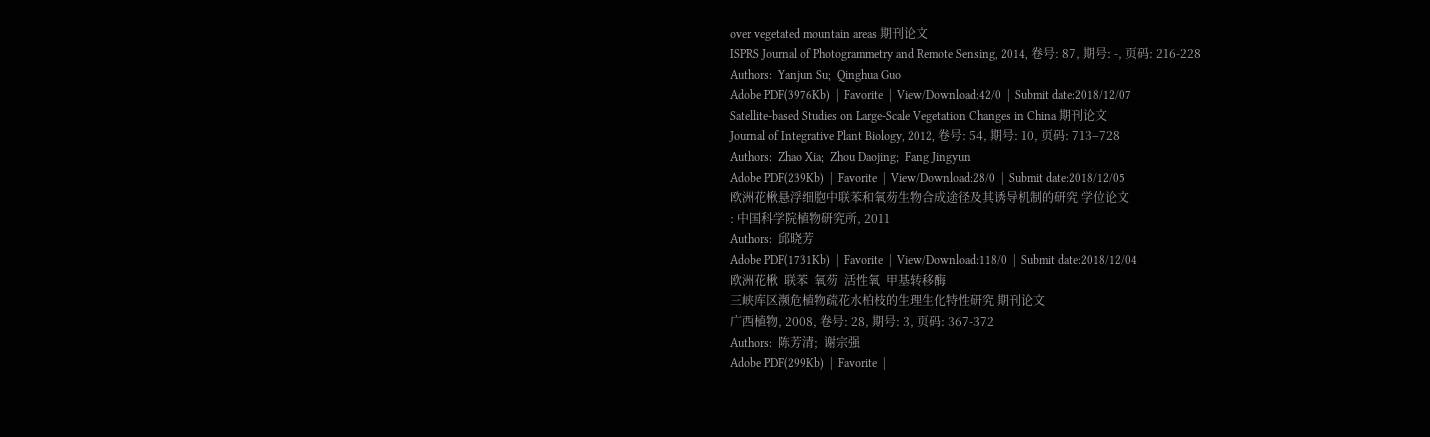over vegetated mountain areas 期刊论文
ISPRS Journal of Photogrammetry and Remote Sensing, 2014, 卷号: 87, 期号: -, 页码: 216-228
Authors:  Yanjun Su;  Qinghua Guo
Adobe PDF(3976Kb)  |  Favorite  |  View/Download:42/0  |  Submit date:2018/12/07
Satellite-based Studies on Large-Scale Vegetation Changes in China 期刊论文
Journal of Integrative Plant Biology, 2012, 卷号: 54, 期号: 10, 页码: 713–728
Authors:  Zhao Xia;  Zhou Daojing;  Fang Jingyun
Adobe PDF(239Kb)  |  Favorite  |  View/Download:28/0  |  Submit date:2018/12/05
欧洲花楸悬浮细胞中联苯和氧芴生物合成途径及其诱导机制的研究 学位论文
: 中国科学院植物研究所, 2011
Authors:  邱晓芳
Adobe PDF(1731Kb)  |  Favorite  |  View/Download:118/0  |  Submit date:2018/12/04
欧洲花楸  联苯  氧芴  活性氧  甲基转移酶
三峡库区濒危植物疏花水柏枝的生理生化特性研究 期刊论文
广西植物, 2008, 卷号: 28, 期号: 3, 页码: 367-372
Authors:  陈芳清;  谢宗强
Adobe PDF(299Kb)  |  Favorite  |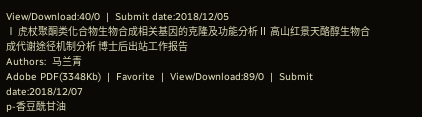View/Download:40/0  |  Submit date:2018/12/05
Ⅰ 虎杖聚酮类化合物生物合成相关基因的克隆及功能分析Ⅱ 高山红景天酪醇生物合成代谢途径机制分析 博士后出站工作报告
Authors:  马兰青
Adobe PDF(3348Kb)  |  Favorite  |  View/Download:89/0  |  Submit date:2018/12/07
p-香豆酰甘油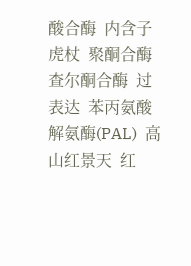酸合酶  内含子  虎杖  聚酮合酶  查尔酮合酶  过表达  苯丙氨酸解氨酶(PAL)  高山红景天  红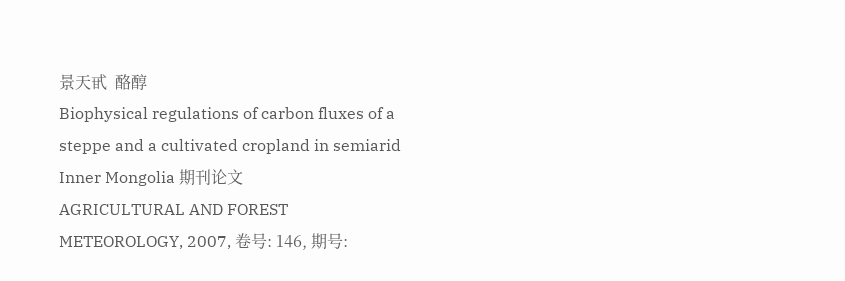景天甙  酪醇
Biophysical regulations of carbon fluxes of a steppe and a cultivated cropland in semiarid Inner Mongolia 期刊论文
AGRICULTURAL AND FOREST METEOROLOGY, 2007, 卷号: 146, 期号: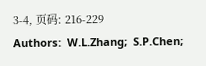3-4, 页码: 216-229
Authors:  W.L.Zhang;  S.P.Chen;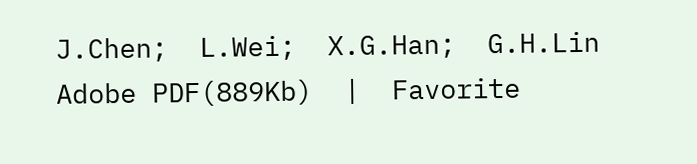J.Chen;  L.Wei;  X.G.Han;  G.H.Lin
Adobe PDF(889Kb)  |  Favorite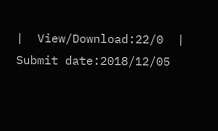|  View/Download:22/0  |  Submit date:2018/12/05